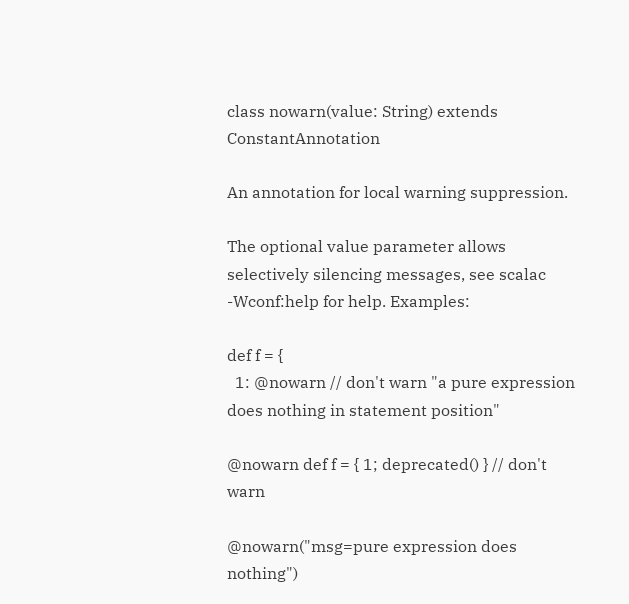class nowarn(value: String) extends ConstantAnnotation

An annotation for local warning suppression.

The optional value parameter allows selectively silencing messages, see scalac -Wconf:help for help. Examples:

def f = {
  1: @nowarn // don't warn "a pure expression does nothing in statement position"

@nowarn def f = { 1; deprecated() } // don't warn

@nowarn("msg=pure expression does nothing")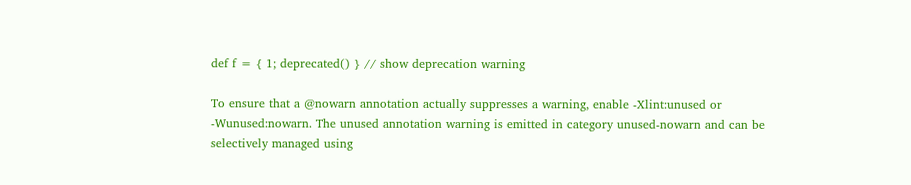def f = { 1; deprecated() } // show deprecation warning

To ensure that a @nowarn annotation actually suppresses a warning, enable -Xlint:unused or -Wunused:nowarn. The unused annotation warning is emitted in category unused-nowarn and can be selectively managed using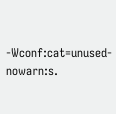-Wconf:cat=unused-nowarn:s.